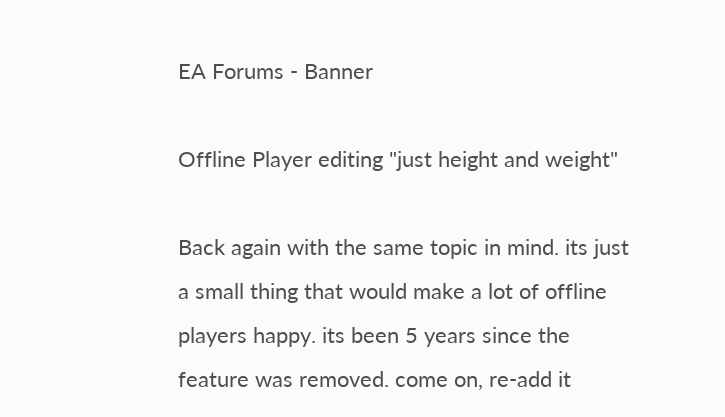EA Forums - Banner

Offline Player editing "just height and weight"

Back again with the same topic in mind. its just a small thing that would make a lot of offline players happy. its been 5 years since the feature was removed. come on, re-add it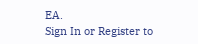EA.
Sign In or Register to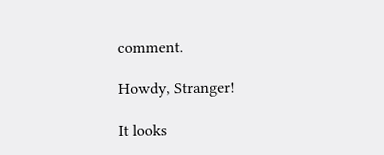comment.

Howdy, Stranger!

It looks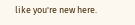like you're new here.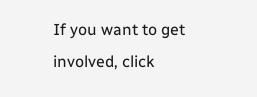If you want to get involved, click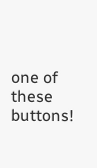one of these buttons!